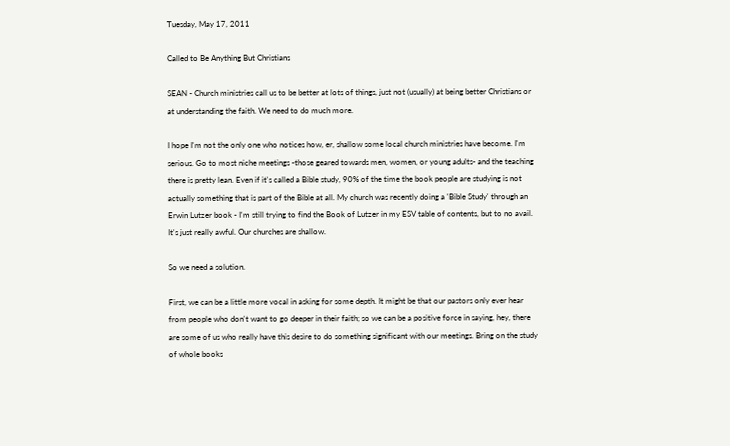Tuesday, May 17, 2011

Called to Be Anything But Christians

SEAN - Church ministries call us to be better at lots of things, just not (usually) at being better Christians or at understanding the faith. We need to do much more.

I hope I'm not the only one who notices how, er, shallow some local church ministries have become. I'm serious. Go to most niche meetings -those geared towards men, women, or young adults- and the teaching there is pretty lean. Even if it's called a Bible study, 90% of the time the book people are studying is not actually something that is part of the Bible at all. My church was recently doing a 'Bible Study' through an Erwin Lutzer book - I'm still trying to find the Book of Lutzer in my ESV table of contents, but to no avail. It's just really awful. Our churches are shallow.

So we need a solution.

First, we can be a little more vocal in asking for some depth. It might be that our pastors only ever hear from people who don't want to go deeper in their faith; so we can be a positive force in saying, hey, there are some of us who really have this desire to do something significant with our meetings. Bring on the study of whole books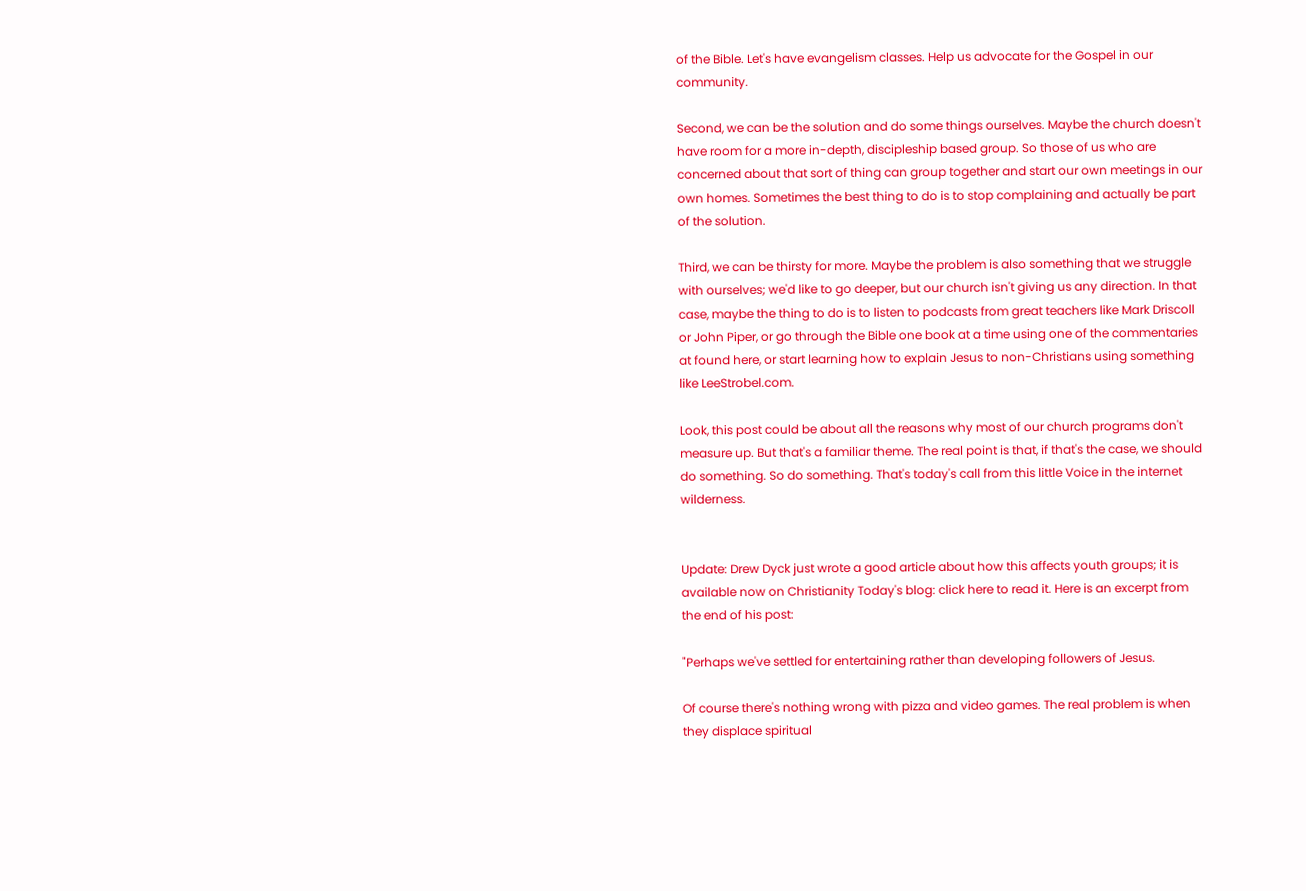of the Bible. Let's have evangelism classes. Help us advocate for the Gospel in our community.

Second, we can be the solution and do some things ourselves. Maybe the church doesn't have room for a more in-depth, discipleship based group. So those of us who are concerned about that sort of thing can group together and start our own meetings in our own homes. Sometimes the best thing to do is to stop complaining and actually be part of the solution.

Third, we can be thirsty for more. Maybe the problem is also something that we struggle with ourselves; we'd like to go deeper, but our church isn't giving us any direction. In that case, maybe the thing to do is to listen to podcasts from great teachers like Mark Driscoll or John Piper, or go through the Bible one book at a time using one of the commentaries at found here, or start learning how to explain Jesus to non-Christians using something like LeeStrobel.com.

Look, this post could be about all the reasons why most of our church programs don't measure up. But that's a familiar theme. The real point is that, if that's the case, we should do something. So do something. That's today's call from this little Voice in the internet wilderness.


Update: Drew Dyck just wrote a good article about how this affects youth groups; it is available now on Christianity Today's blog: click here to read it. Here is an excerpt from the end of his post:

"Perhaps we've settled for entertaining rather than developing followers of Jesus.

Of course there's nothing wrong with pizza and video games. The real problem is when they displace spiritual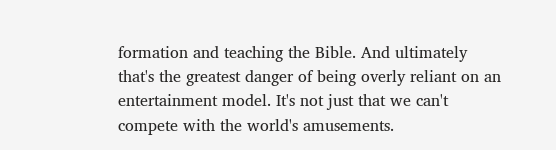formation and teaching the Bible. And ultimately that's the greatest danger of being overly reliant on an entertainment model. It's not just that we can't compete with the world's amusements.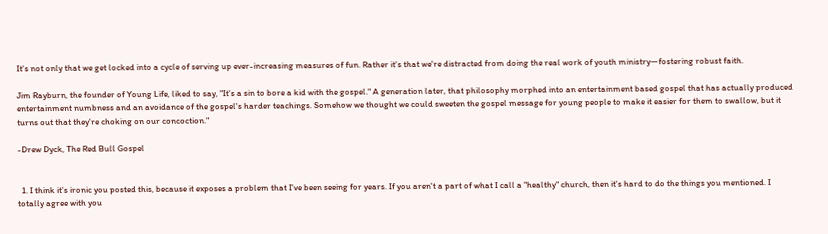It's not only that we get locked into a cycle of serving up ever-increasing measures of fun. Rather it's that we're distracted from doing the real work of youth ministry—fostering robust faith.

Jim Rayburn, the founder of Young Life, liked to say, "It's a sin to bore a kid with the gospel." A generation later, that philosophy morphed into an entertainment based gospel that has actually produced entertainment numbness and an avoidance of the gospel's harder teachings. Somehow we thought we could sweeten the gospel message for young people to make it easier for them to swallow, but it turns out that they're choking on our concoction."

-Drew Dyck, The Red Bull Gospel


  1. I think it's ironic you posted this, because it exposes a problem that I've been seeing for years. If you aren't a part of what I call a "healthy" church, then it's hard to do the things you mentioned. I totally agree with you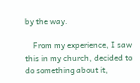by the way.

    From my experience, I saw this in my church, decided to do something about it,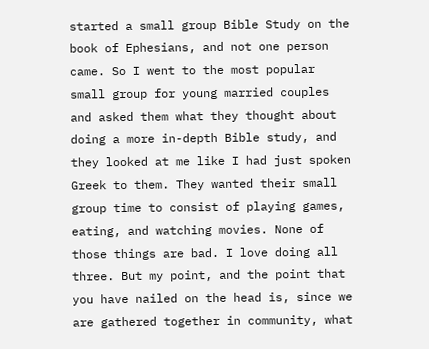started a small group Bible Study on the book of Ephesians, and not one person came. So I went to the most popular small group for young married couples and asked them what they thought about doing a more in-depth Bible study, and they looked at me like I had just spoken Greek to them. They wanted their small group time to consist of playing games, eating, and watching movies. None of those things are bad. I love doing all three. But my point, and the point that you have nailed on the head is, since we are gathered together in community, what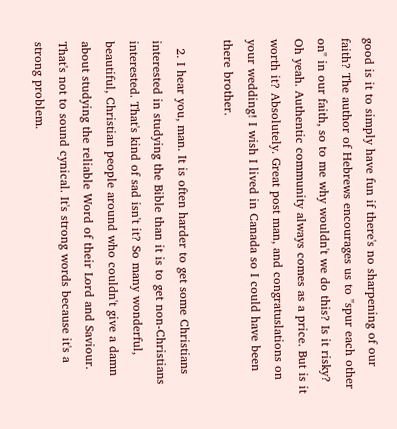good is it to simply have fun if there's no sharpening of our faith? The author of Hebrews encourages us to "spur each other on" in our faith, so to me why wouldn't we do this? Is it risky? Oh yeah. Authentic community always comes as a price. But is it worth it? Absolutely. Great post man, and congratuslations on your wedding! I wish I lived in Canada so I could have been there brother.

  2. I hear you, man. It is often harder to get some Christians interested in studying the Bible than it is to get non-Christians interested. That's kind of sad isn't it? So many wonderful, beautiful, Christian people around who couldn't give a damn about studying the reliable Word of their Lord and Saviour. That's not to sound cynical. It's strong words because it's a strong problem.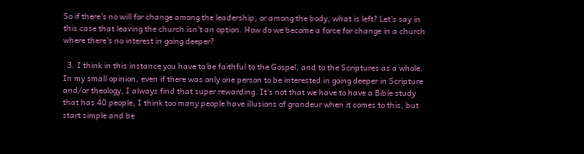So if there's no will for change among the leadership, or among the body, what is left? Let's say in this case that leaving the church isn't an option. How do we become a force for change in a church where there's no interest in going deeper?

  3. I think in this instance you have to be faithful to the Gospel, and to the Scriptures as a whole. In my small opinion, even if there was only one person to be interested in going deeper in Scripture and/or theology, I always find that super rewarding. It's not that we have to have a Bible study that has 40 people, I think too many people have illusions of grandeur when it comes to this, but start simple and be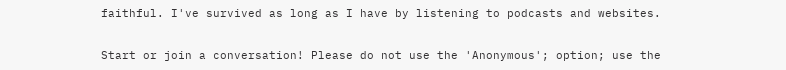faithful. I've survived as long as I have by listening to podcasts and websites.


Start or join a conversation! Please do not use the 'Anonymous'; option; use the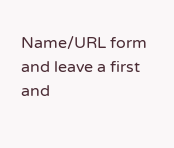Name/URL form and leave a first and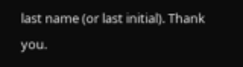last name (or last initial). Thank you.